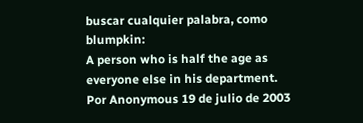buscar cualquier palabra, como blumpkin:
A person who is half the age as everyone else in his department.
Por Anonymous 19 de julio de 2003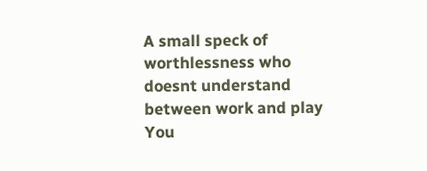A small speck of worthlessness who doesnt understand between work and play
You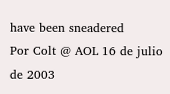have been sneadered
Por Colt @ AOL 16 de julio de 2003